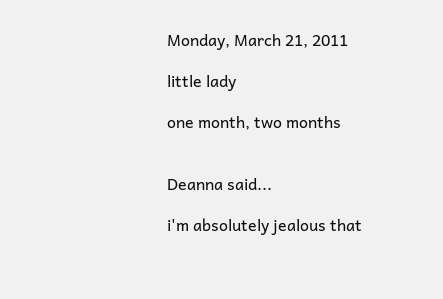Monday, March 21, 2011

little lady

one month, two months


Deanna said...

i'm absolutely jealous that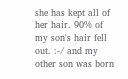she has kept all of her hair. 90% of my son's hair fell out. :-/ and my other son was born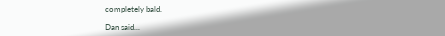completely bald.

Dan said...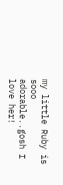my little Ruby is sooo adorable..gosh I love her!